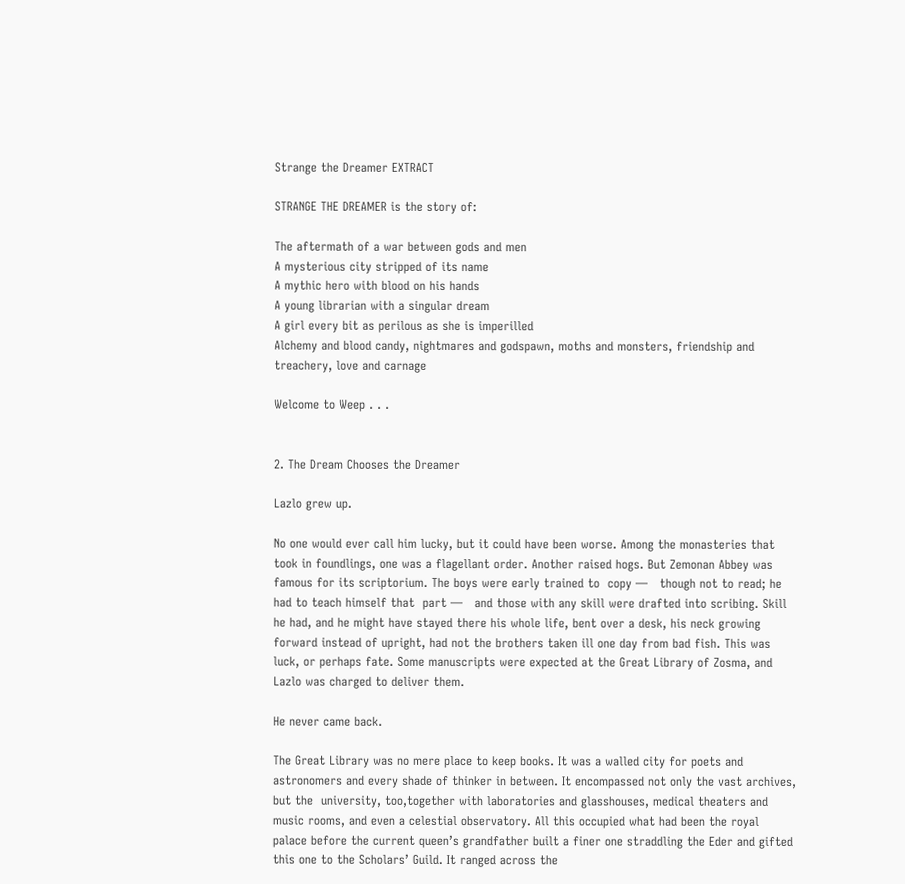Strange the Dreamer EXTRACT

STRANGE THE DREAMER is the story of:

The aftermath of a war between gods and men
A mysterious city stripped of its name
A mythic hero with blood on his hands
A young librarian with a singular dream
A girl every bit as perilous as she is imperilled
Alchemy and blood candy, nightmares and godspawn, moths and monsters, friendship and treachery, love and carnage

Welcome to Weep . . .


2. The Dream Chooses the Dreamer

Lazlo grew up.

No one would ever call him lucky, but it could have been worse. Among the monasteries that took in foundlings, one was a flagellant order. Another raised hogs. But Zemonan Abbey was famous for its scriptorium. The boys were early trained to  copy —   though not to read; he had to teach himself that  part —   and those with any skill were drafted into scribing. Skill he had, and he might have stayed there his whole life, bent over a desk, his neck growing forward instead of upright, had not the brothers taken ill one day from bad fish. This was luck, or perhaps fate. Some manuscripts were expected at the Great Library of Zosma, and Lazlo was charged to deliver them.

He never came back.

The Great Library was no mere place to keep books. It was a walled city for poets and astronomers and every shade of thinker in between. It encompassed not only the vast archives, but the  university, too,together with laboratories and glasshouses, medical theaters and music rooms, and even a celestial observatory. All this occupied what had been the royal palace before the current queen’s grandfather built a finer one straddling the Eder and gifted this one to the Scholars’ Guild. It ranged across the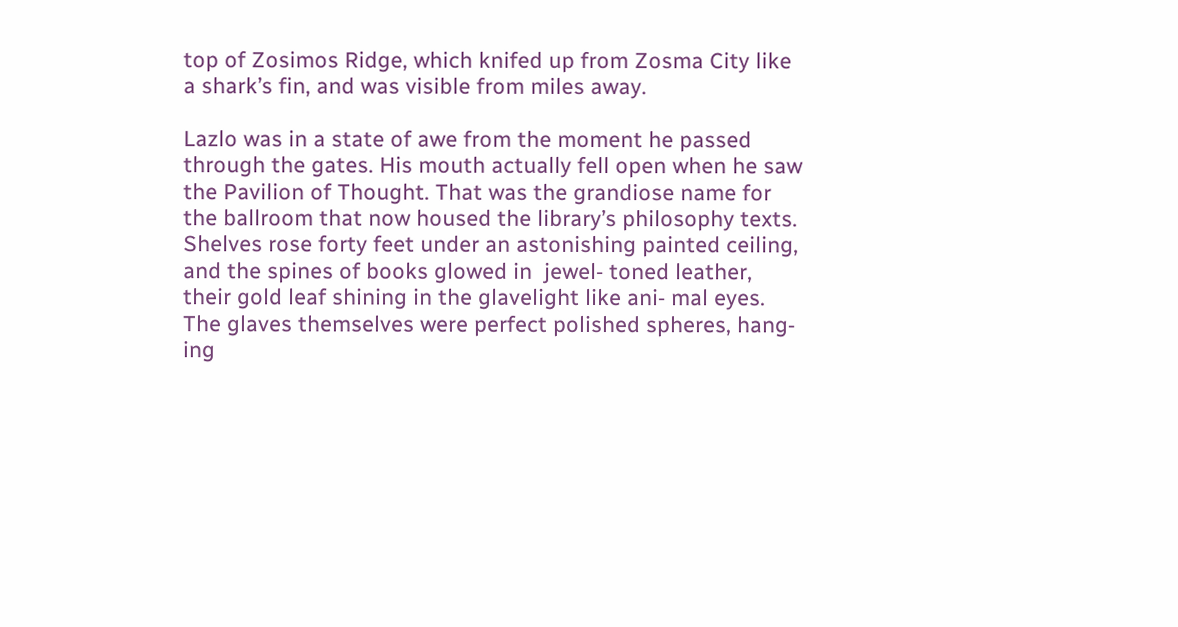top of Zosimos Ridge, which knifed up from Zosma City like a shark’s fin, and was visible from miles away.

Lazlo was in a state of awe from the moment he passed through the gates. His mouth actually fell open when he saw the Pavilion of Thought. That was the grandiose name for the ballroom that now housed the library’s philosophy texts. Shelves rose forty feet under an astonishing painted ceiling, and the spines of books glowed in  jewel‑ toned leather, their gold leaf shining in the glavelight like ani‑ mal eyes. The glaves themselves were perfect polished spheres, hang‑ ing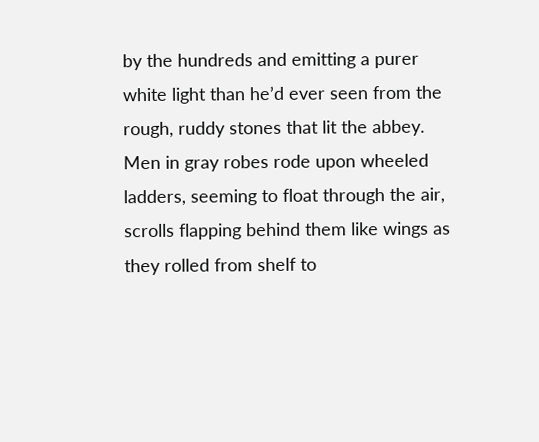by the hundreds and emitting a purer white light than he’d ever seen from the rough, ruddy stones that lit the abbey. Men in gray robes rode upon wheeled ladders, seeming to float through the air, scrolls flapping behind them like wings as they rolled from shelf to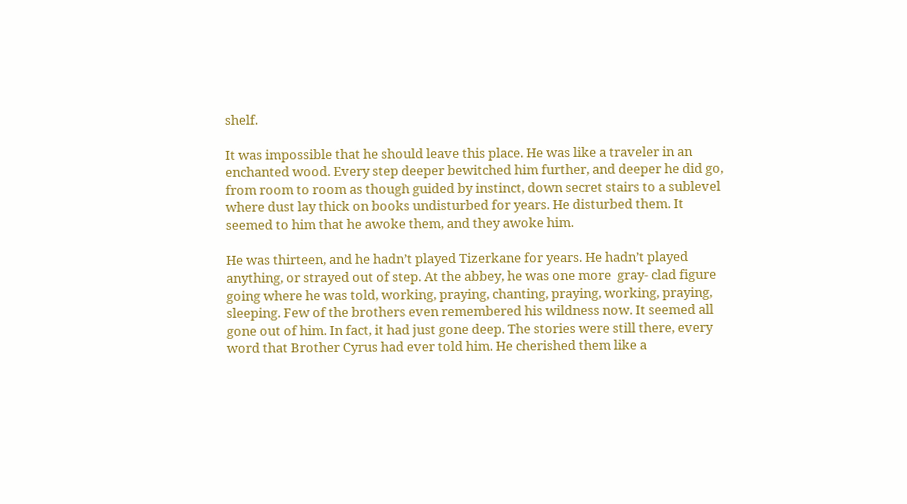shelf.

It was impossible that he should leave this place. He was like a traveler in an enchanted wood. Every step deeper bewitched him further, and deeper he did go, from room to room as though guided by instinct, down secret stairs to a sublevel where dust lay thick on books undisturbed for years. He disturbed them. It seemed to him that he awoke them, and they awoke him.

He was thirteen, and he hadn’t played Tizerkane for years. He hadn’t played anything, or strayed out of step. At the abbey, he was one more  gray‑ clad figure going where he was told, working, praying, chanting, praying, working, praying, sleeping. Few of the brothers even remembered his wildness now. It seemed all gone out of him. In fact, it had just gone deep. The stories were still there, every word that Brother Cyrus had ever told him. He cherished them like a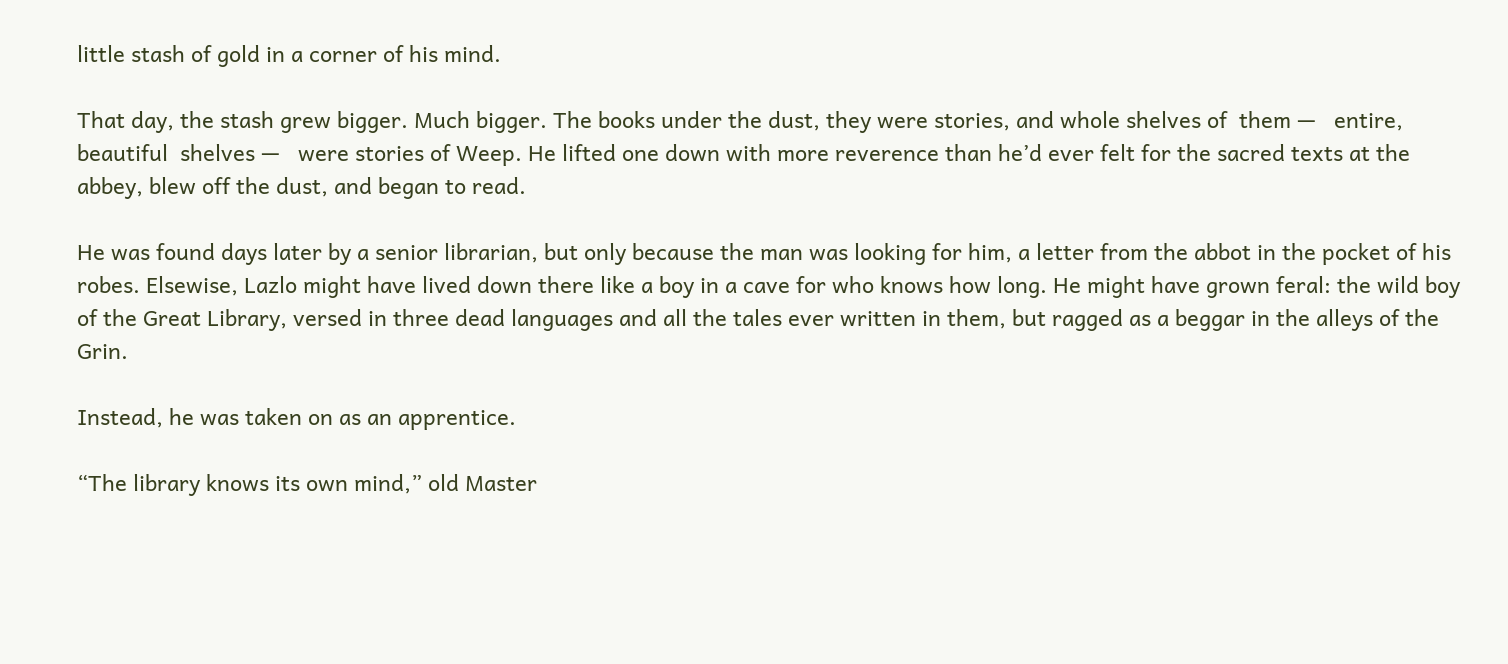little stash of gold in a corner of his mind.

That day, the stash grew bigger. Much bigger. The books under the dust, they were stories, and whole shelves of  them —   entire, beautiful  shelves —   were stories of Weep. He lifted one down with more reverence than he’d ever felt for the sacred texts at the abbey, blew off the dust, and began to read.

He was found days later by a senior librarian, but only because the man was looking for him, a letter from the abbot in the pocket of his robes. Elsewise, Lazlo might have lived down there like a boy in a cave for who knows how long. He might have grown feral: the wild boy of the Great Library, versed in three dead languages and all the tales ever written in them, but ragged as a beggar in the alleys of the Grin.

Instead, he was taken on as an apprentice.

“The library knows its own mind,” old Master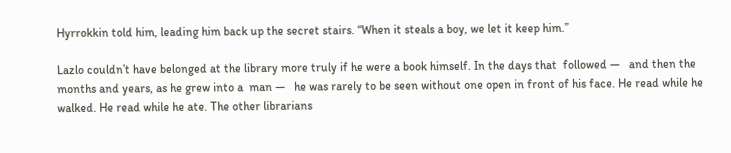Hyrrokkin told him, leading him back up the secret stairs. “When it steals a boy, we let it keep him.”

Lazlo couldn’t have belonged at the library more truly if he were a book himself. In the days that  followed —   and then the months and years, as he grew into a  man —   he was rarely to be seen without one open in front of his face. He read while he walked. He read while he ate. The other librarians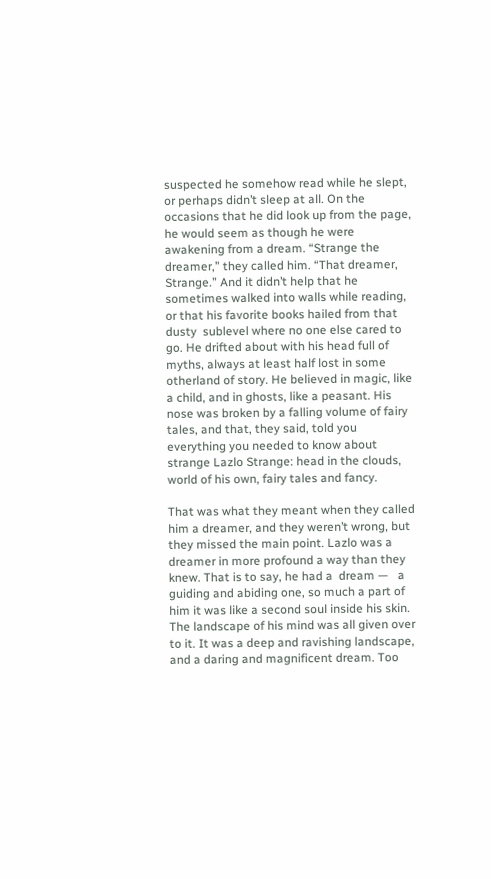suspected he somehow read while he slept, or perhaps didn’t sleep at all. On the occasions that he did look up from the page, he would seem as though he were awakening from a dream. “Strange the dreamer,” they called him. “That dreamer, Strange.” And it didn’t help that he sometimes walked into walls while reading, or that his favorite books hailed from that dusty  sublevel where no one else cared to go. He drifted about with his head full of myths, always at least half lost in some otherland of story. He believed in magic, like a child, and in ghosts, like a peasant. His nose was broken by a falling volume of fairy tales, and that, they said, told you everything you needed to know about strange Lazlo Strange: head in the clouds, world of his own, fairy tales and fancy.

That was what they meant when they called him a dreamer, and they weren’t wrong, but they missed the main point. Lazlo was a dreamer in more profound a way than they knew. That is to say, he had a  dream —   a guiding and abiding one, so much a part of him it was like a second soul inside his skin. The landscape of his mind was all given over to it. It was a deep and ravishing landscape, and a daring and magnificent dream. Too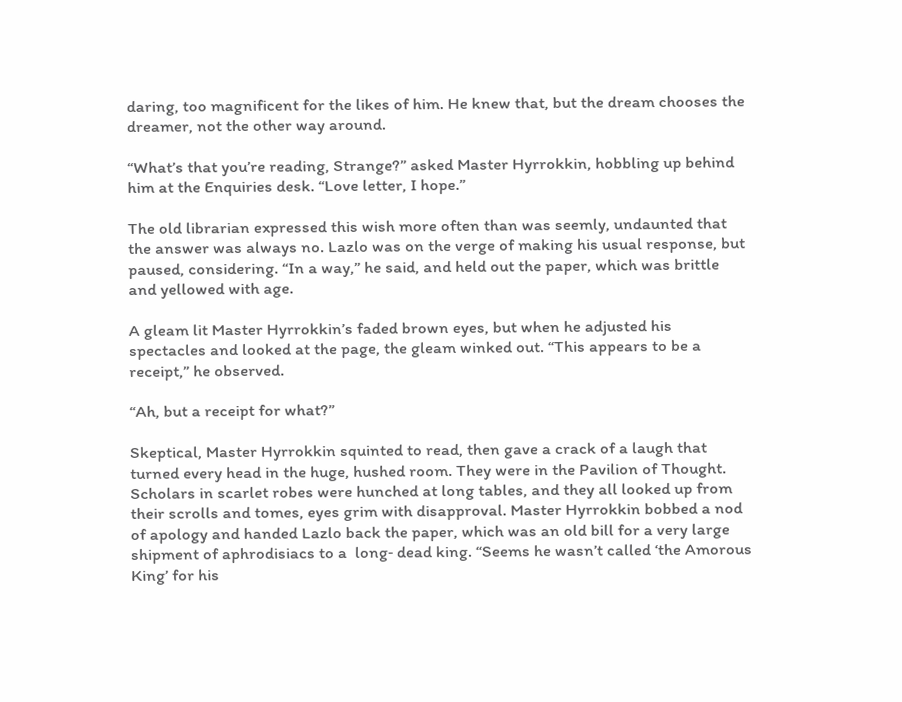daring, too magnificent for the likes of him. He knew that, but the dream chooses the dreamer, not the other way around.

“What’s that you’re reading, Strange?” asked Master Hyrrokkin, hobbling up behind him at the Enquiries desk. “Love letter, I hope.”

The old librarian expressed this wish more often than was seemly, undaunted that the answer was always no. Lazlo was on the verge of making his usual response, but paused, considering. “In a way,” he said, and held out the paper, which was brittle and yellowed with age.

A gleam lit Master Hyrrokkin’s faded brown eyes, but when he adjusted his spectacles and looked at the page, the gleam winked out. “This appears to be a receipt,” he observed.

“Ah, but a receipt for what?”

Skeptical, Master Hyrrokkin squinted to read, then gave a crack of a laugh that turned every head in the huge, hushed room. They were in the Pavilion of Thought. Scholars in scarlet robes were hunched at long tables, and they all looked up from their scrolls and tomes, eyes grim with disapproval. Master Hyrrokkin bobbed a nod of apology and handed Lazlo back the paper, which was an old bill for a very large shipment of aphrodisiacs to a  long‑ dead king. “Seems he wasn’t called ‘the Amorous King’ for his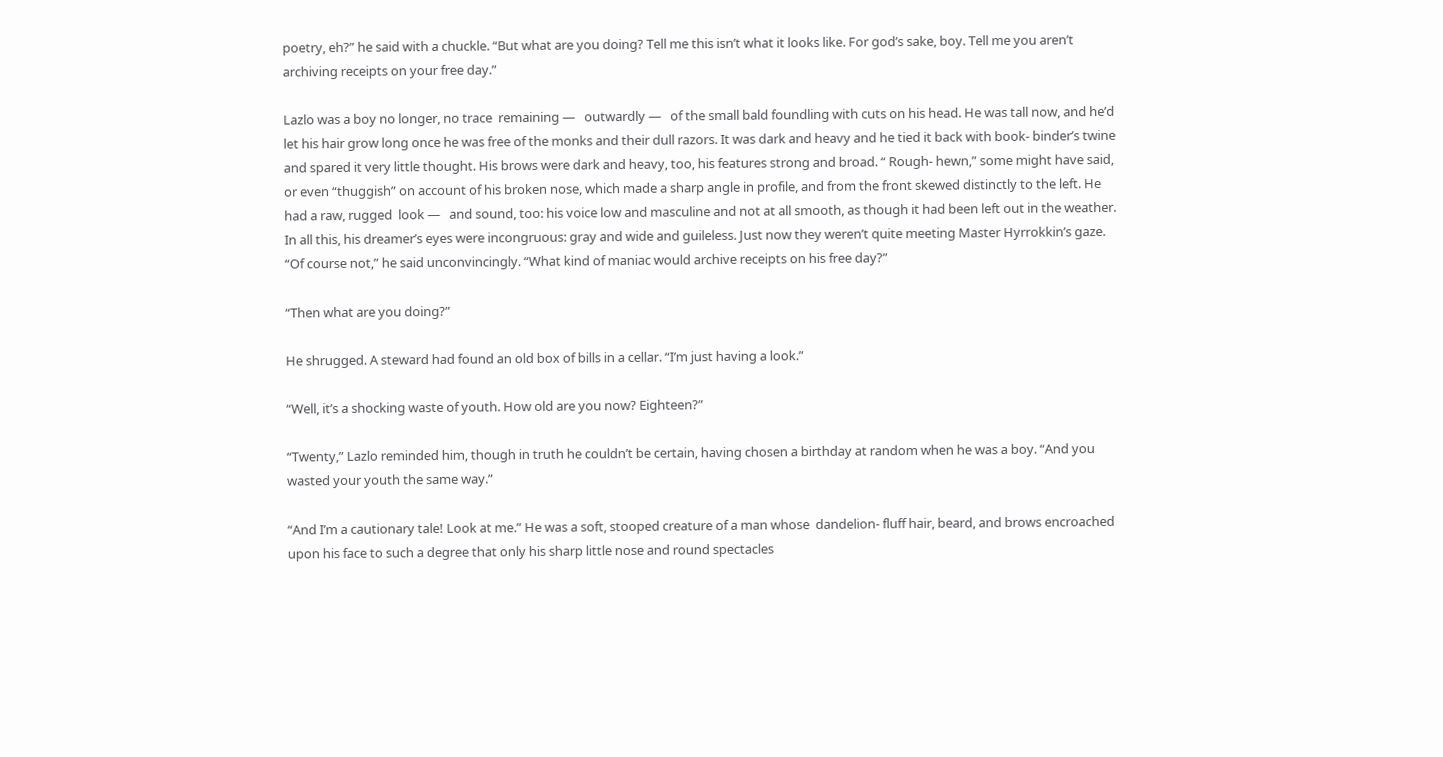poetry, eh?” he said with a chuckle. “But what are you doing? Tell me this isn’t what it looks like. For god’s sake, boy. Tell me you aren’t archiving receipts on your free day.”

Lazlo was a boy no longer, no trace  remaining —   outwardly —   of the small bald foundling with cuts on his head. He was tall now, and he’d let his hair grow long once he was free of the monks and their dull razors. It was dark and heavy and he tied it back with book‑ binder’s twine and spared it very little thought. His brows were dark and heavy, too, his features strong and broad. “ Rough‑ hewn,” some might have said, or even “thuggish” on account of his broken nose, which made a sharp angle in profile, and from the front skewed distinctly to the left. He had a raw, rugged  look —   and sound, too: his voice low and masculine and not at all smooth, as though it had been left out in the weather. In all this, his dreamer’s eyes were incongruous: gray and wide and guileless. Just now they weren’t quite meeting Master Hyrrokkin’s gaze. “Of course not,” he said unconvincingly. “What kind of maniac would archive receipts on his free day?”

“Then what are you doing?”

He shrugged. A steward had found an old box of bills in a cellar. “I’m just having a look.”

“Well, it’s a shocking waste of youth. How old are you now? Eighteen?”

“Twenty,” Lazlo reminded him, though in truth he couldn’t be certain, having chosen a birthday at random when he was a boy. “And you wasted your youth the same way.”

“And I’m a cautionary tale! Look at me.” He was a soft, stooped creature of a man whose  dandelion‑ fluff hair, beard, and brows encroached upon his face to such a degree that only his sharp little nose and round spectacles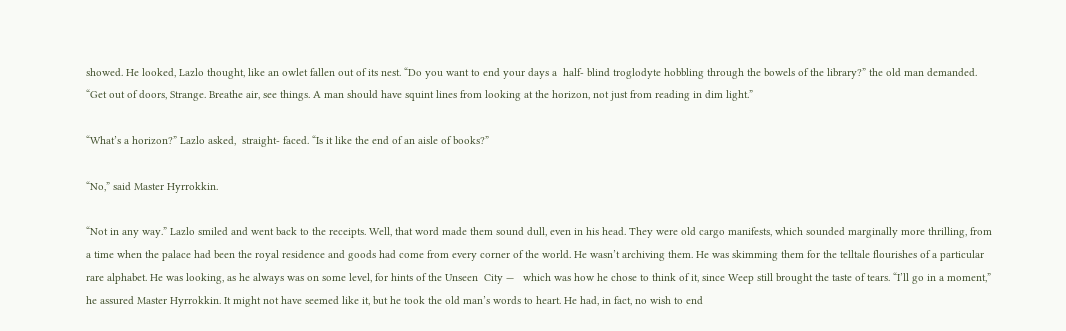showed. He looked, Lazlo thought, like an owlet fallen out of its nest. “Do you want to end your days a  half‑ blind troglodyte hobbling through the bowels of the library?” the old man demanded. “Get out of doors, Strange. Breathe air, see things. A man should have squint lines from looking at the horizon, not just from reading in dim light.”

“What’s a horizon?” Lazlo asked,  straight‑ faced. “Is it like the end of an aisle of books?”

“No,” said Master Hyrrokkin.

“Not in any way.” Lazlo smiled and went back to the receipts. Well, that word made them sound dull, even in his head. They were old cargo manifests, which sounded marginally more thrilling, from a time when the palace had been the royal residence and goods had come from every corner of the world. He wasn’t archiving them. He was skimming them for the telltale flourishes of a particular rare alphabet. He was looking, as he always was on some level, for hints of the Unseen  City —   which was how he chose to think of it, since Weep still brought the taste of tears. “I’ll go in a moment,” he assured Master Hyrrokkin. It might not have seemed like it, but he took the old man’s words to heart. He had, in fact, no wish to end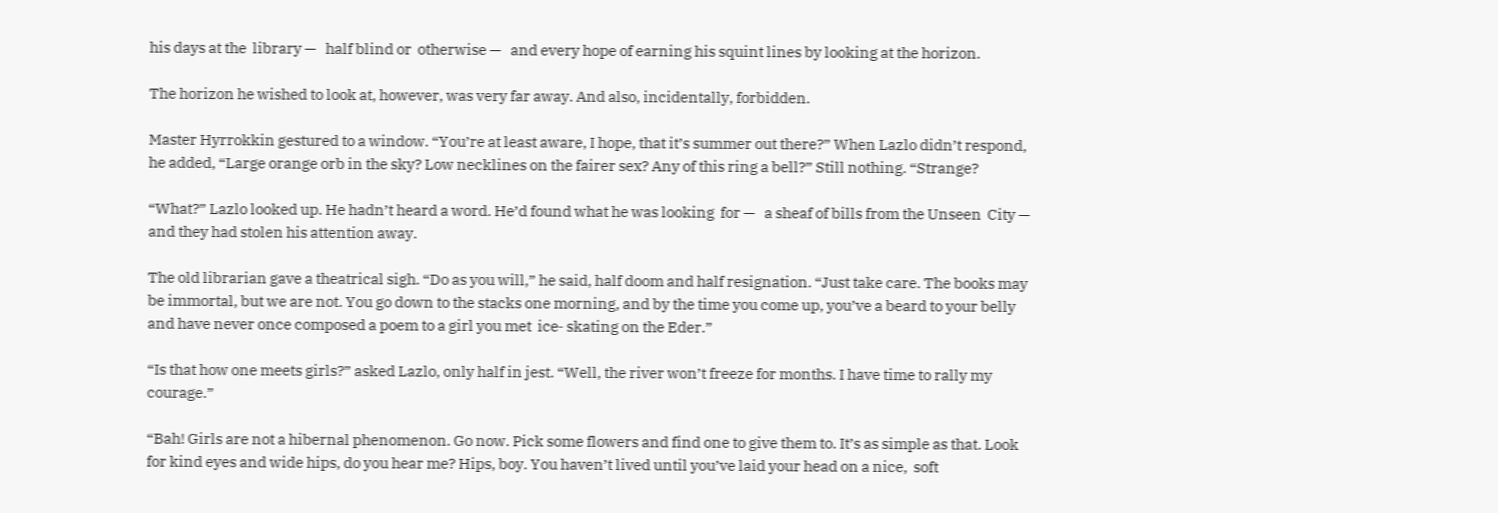his days at the  library —   half blind or  otherwise —   and every hope of earning his squint lines by looking at the horizon.

The horizon he wished to look at, however, was very far away. And also, incidentally, forbidden.

Master Hyrrokkin gestured to a window. “You’re at least aware, I hope, that it’s summer out there?” When Lazlo didn’t respond, he added, “Large orange orb in the sky? Low necklines on the fairer sex? Any of this ring a bell?” Still nothing. “Strange?

“What?” Lazlo looked up. He hadn’t heard a word. He’d found what he was looking  for —   a sheaf of bills from the Unseen  City —   and they had stolen his attention away.

The old librarian gave a theatrical sigh. “Do as you will,” he said, half doom and half resignation. “Just take care. The books may be immortal, but we are not. You go down to the stacks one morning, and by the time you come up, you’ve a beard to your belly and have never once composed a poem to a girl you met  ice‑ skating on the Eder.”

“Is that how one meets girls?” asked Lazlo, only half in jest. “Well, the river won’t freeze for months. I have time to rally my courage.”

“Bah! Girls are not a hibernal phenomenon. Go now. Pick some flowers and find one to give them to. It’s as simple as that. Look for kind eyes and wide hips, do you hear me? Hips, boy. You haven’t lived until you’ve laid your head on a nice,  soft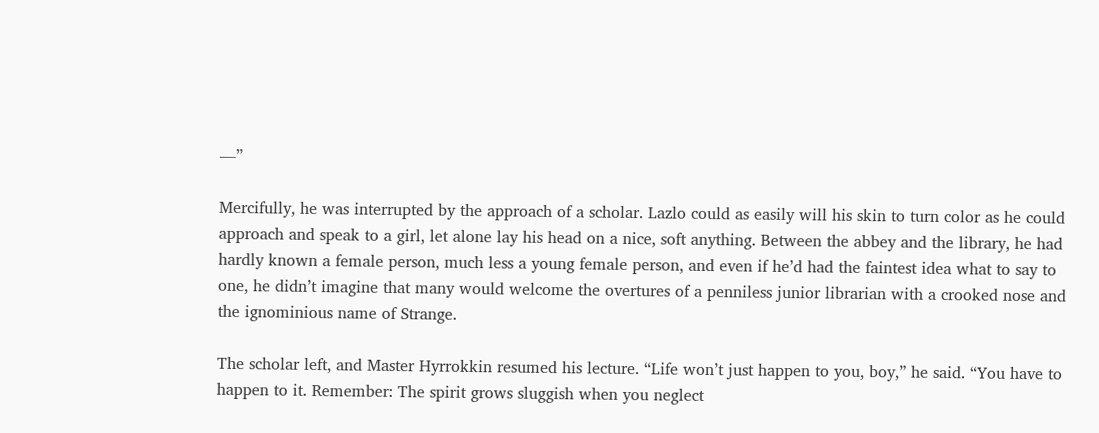—”

Mercifully, he was interrupted by the approach of a scholar. Lazlo could as easily will his skin to turn color as he could approach and speak to a girl, let alone lay his head on a nice, soft anything. Between the abbey and the library, he had hardly known a female person, much less a young female person, and even if he’d had the faintest idea what to say to one, he didn’t imagine that many would welcome the overtures of a penniless junior librarian with a crooked nose and the ignominious name of Strange.

The scholar left, and Master Hyrrokkin resumed his lecture. “Life won’t just happen to you, boy,” he said. “You have to happen to it. Remember: The spirit grows sluggish when you neglect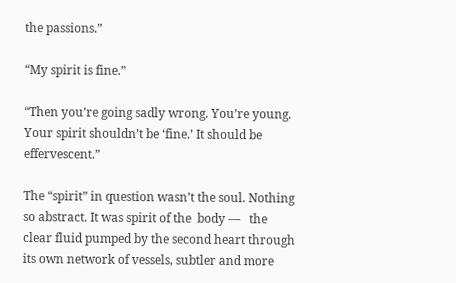the passions.”

“My spirit is fine.”

“Then you’re going sadly wrong. You’re young. Your spirit shouldn’t be ‘fine.’ It should be effervescent.”

The “spirit” in question wasn’t the soul. Nothing so abstract. It was spirit of the  body —   the clear fluid pumped by the second heart through its own network of vessels, subtler and more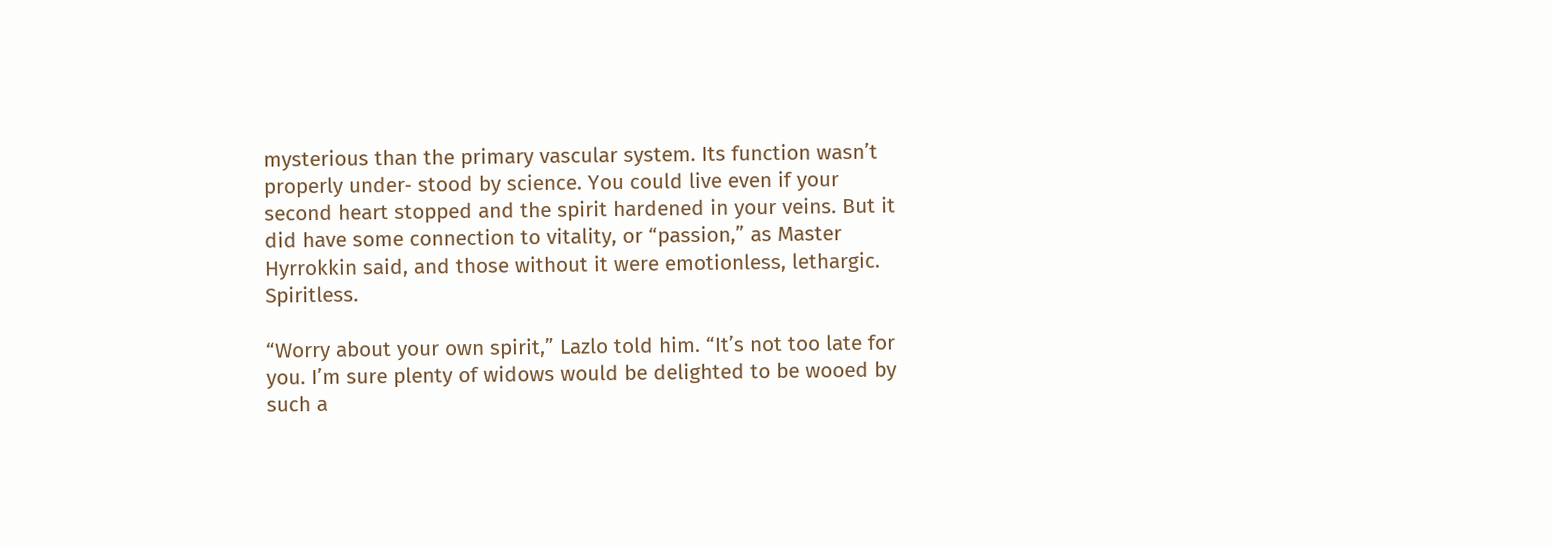mysterious than the primary vascular system. Its function wasn’t properly under‑ stood by science. You could live even if your second heart stopped and the spirit hardened in your veins. But it did have some connection to vitality, or “passion,” as Master Hyrrokkin said, and those without it were emotionless, lethargic. Spiritless.

“Worry about your own spirit,” Lazlo told him. “It’s not too late for you. I’m sure plenty of widows would be delighted to be wooed by such a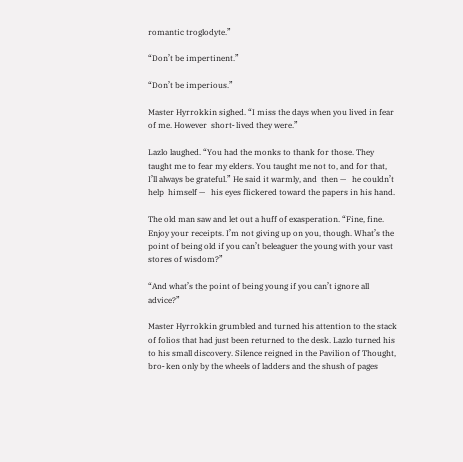romantic troglodyte.”

“Don’t be impertinent.”

“Don’t be imperious.”

Master Hyrrokkin sighed. “I miss the days when you lived in fear of me. However  short‑ lived they were.”

Lazlo laughed. “You had the monks to thank for those. They taught me to fear my elders. You taught me not to, and for that, I’ll always be grateful.” He said it warmly, and  then —   he couldn’t help  himself —   his eyes flickered toward the papers in his hand.

The old man saw and let out a huff of exasperation. “Fine, fine. Enjoy your receipts. I’m not giving up on you, though. What’s the point of being old if you can’t beleaguer the young with your vast stores of wisdom?”

“And what’s the point of being young if you can’t ignore all advice?”

Master Hyrrokkin grumbled and turned his attention to the stack of folios that had just been returned to the desk. Lazlo turned his to his small discovery. Silence reigned in the Pavilion of Thought, bro‑ ken only by the wheels of ladders and the shush of pages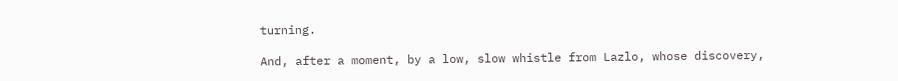turning.

And, after a moment, by a low, slow whistle from Lazlo, whose discovery,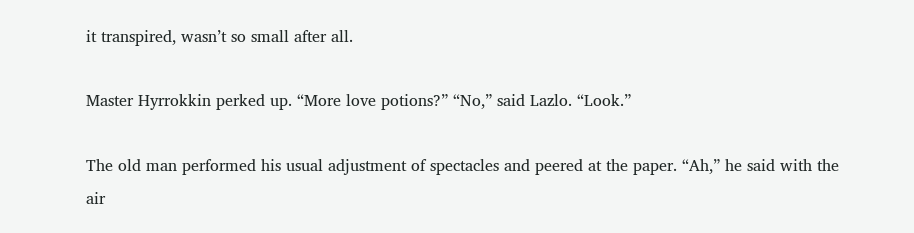it transpired, wasn’t so small after all.

Master Hyrrokkin perked up. “More love potions?” “No,” said Lazlo. “Look.”

The old man performed his usual adjustment of spectacles and peered at the paper. “Ah,” he said with the air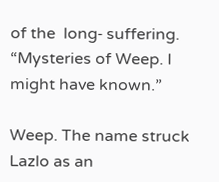of the  long‑ suffering. “Mysteries of Weep. I might have known.”

Weep. The name struck Lazlo as an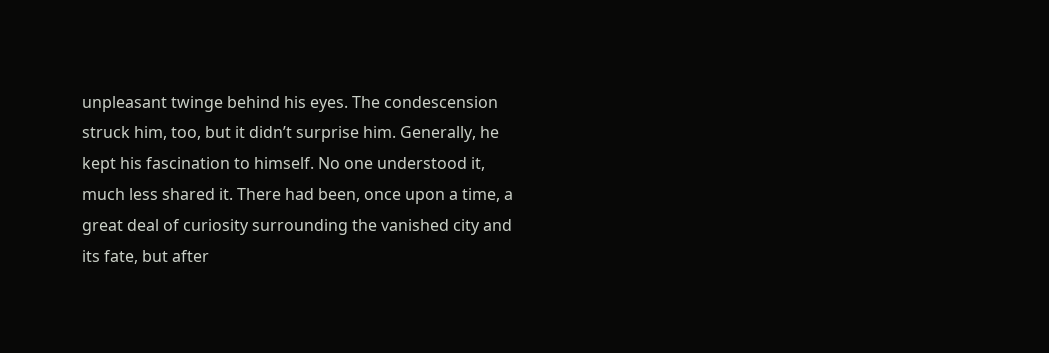unpleasant twinge behind his eyes. The condescension struck him, too, but it didn’t surprise him. Generally, he kept his fascination to himself. No one understood it, much less shared it. There had been, once upon a time, a great deal of curiosity surrounding the vanished city and its fate, but after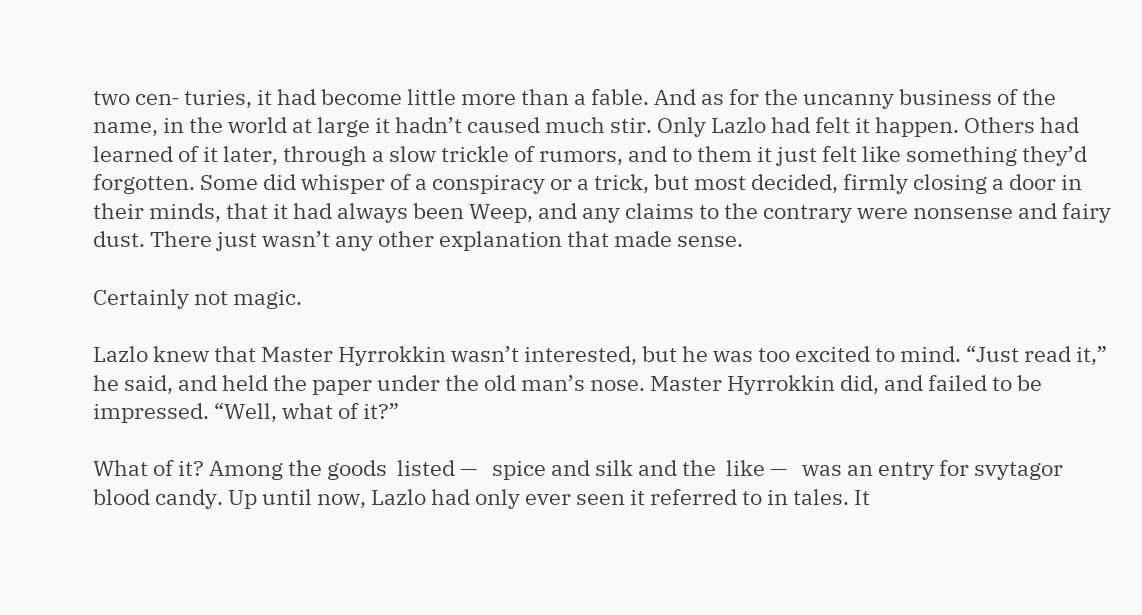two cen‑ turies, it had become little more than a fable. And as for the uncanny business of the name, in the world at large it hadn’t caused much stir. Only Lazlo had felt it happen. Others had learned of it later, through a slow trickle of rumors, and to them it just felt like something they’d forgotten. Some did whisper of a conspiracy or a trick, but most decided, firmly closing a door in their minds, that it had always been Weep, and any claims to the contrary were nonsense and fairy dust. There just wasn’t any other explanation that made sense.

Certainly not magic.

Lazlo knew that Master Hyrrokkin wasn’t interested, but he was too excited to mind. “Just read it,” he said, and held the paper under the old man’s nose. Master Hyrrokkin did, and failed to be impressed. “Well, what of it?”

What of it? Among the goods  listed —   spice and silk and the  like —   was an entry for svytagor blood candy. Up until now, Lazlo had only ever seen it referred to in tales. It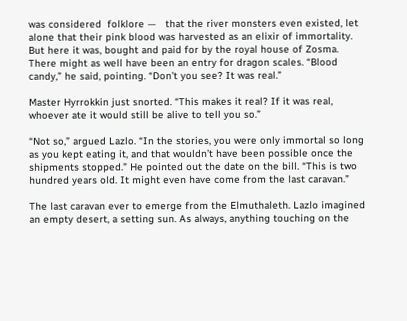was considered  folklore —   that the river monsters even existed, let alone that their pink blood was harvested as an elixir of immortality. But here it was, bought and paid for by the royal house of Zosma. There might as well have been an entry for dragon scales. “Blood candy,” he said, pointing. “Don’t you see? It was real.”

Master Hyrrokkin just snorted. “This makes it real? If it was real, whoever ate it would still be alive to tell you so.”

“Not so,” argued Lazlo. “In the stories, you were only immortal so long as you kept eating it, and that wouldn’t have been possible once the shipments stopped.” He pointed out the date on the bill. “This is two hundred years old. It might even have come from the last caravan.”

The last caravan ever to emerge from the Elmuthaleth. Lazlo imagined an empty desert, a setting sun. As always, anything touching on the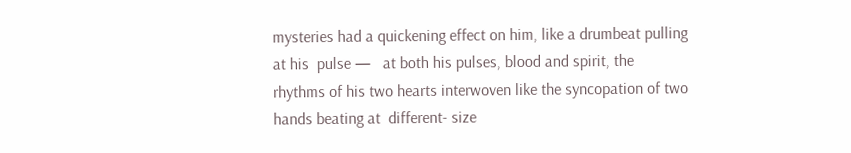mysteries had a quickening effect on him, like a drumbeat pulling at his  pulse —   at both his pulses, blood and spirit, the rhythms of his two hearts interwoven like the syncopation of two hands beating at  different‑ size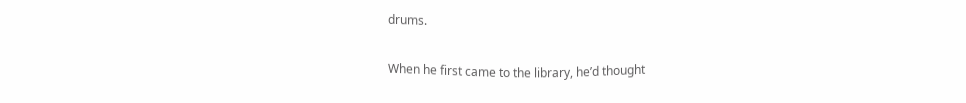drums.

When he first came to the library, he’d thought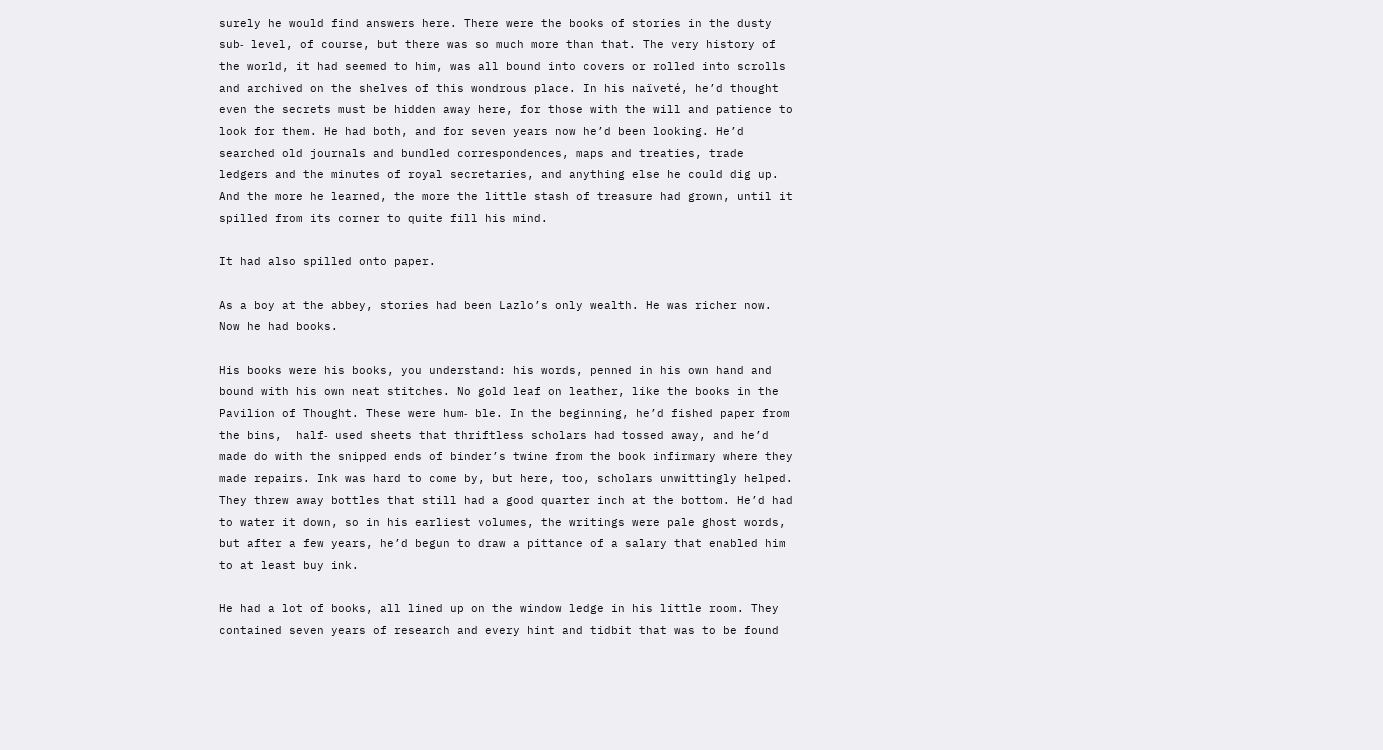surely he would find answers here. There were the books of stories in the dusty sub‑ level, of course, but there was so much more than that. The very history of the world, it had seemed to him, was all bound into covers or rolled into scrolls and archived on the shelves of this wondrous place. In his naïveté, he’d thought even the secrets must be hidden away here, for those with the will and patience to look for them. He had both, and for seven years now he’d been looking. He’d searched old journals and bundled correspondences, maps and treaties, trade ledgers and the minutes of royal secretaries, and anything else he could dig up. And the more he learned, the more the little stash of treasure had grown, until it spilled from its corner to quite fill his mind.

It had also spilled onto paper.

As a boy at the abbey, stories had been Lazlo’s only wealth. He was richer now. Now he had books.

His books were his books, you understand: his words, penned in his own hand and bound with his own neat stitches. No gold leaf on leather, like the books in the Pavilion of Thought. These were hum‑ ble. In the beginning, he’d fished paper from the bins,  half‑ used sheets that thriftless scholars had tossed away, and he’d made do with the snipped ends of binder’s twine from the book infirmary where they made repairs. Ink was hard to come by, but here, too, scholars unwittingly helped. They threw away bottles that still had a good quarter inch at the bottom. He’d had to water it down, so in his earliest volumes, the writings were pale ghost words, but after a few years, he’d begun to draw a pittance of a salary that enabled him to at least buy ink.

He had a lot of books, all lined up on the window ledge in his little room. They contained seven years of research and every hint and tidbit that was to be found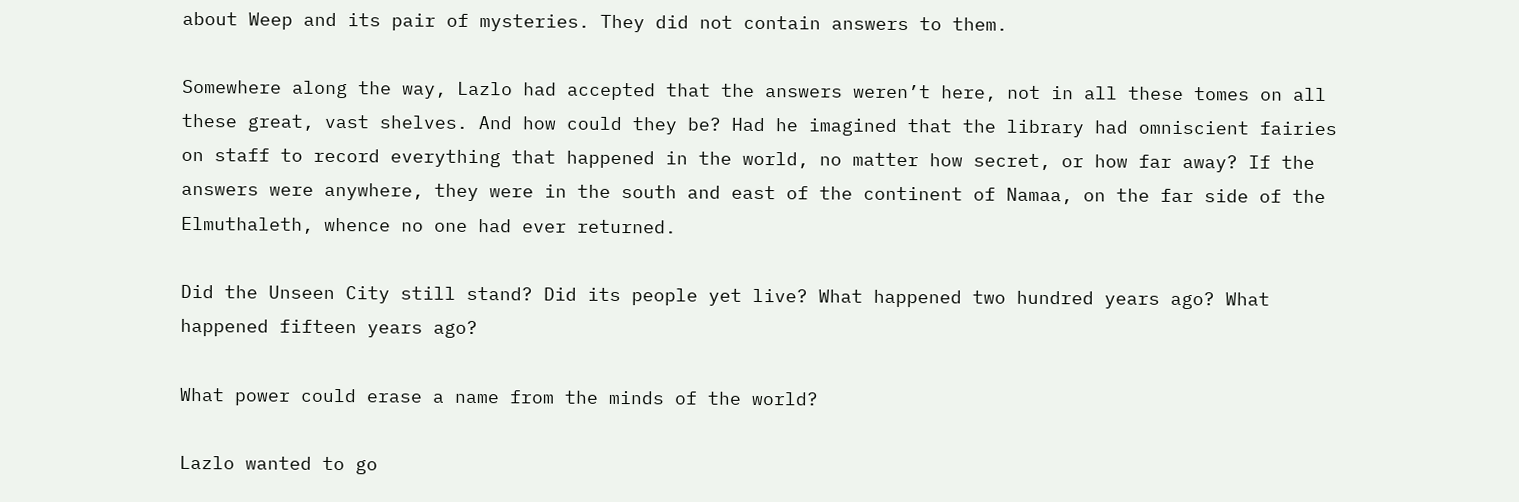about Weep and its pair of mysteries. They did not contain answers to them.

Somewhere along the way, Lazlo had accepted that the answers weren’t here, not in all these tomes on all these great, vast shelves. And how could they be? Had he imagined that the library had omniscient fairies on staff to record everything that happened in the world, no matter how secret, or how far away? If the answers were anywhere, they were in the south and east of the continent of Namaa, on the far side of the Elmuthaleth, whence no one had ever returned.

Did the Unseen City still stand? Did its people yet live? What happened two hundred years ago? What happened fifteen years ago?

What power could erase a name from the minds of the world?

Lazlo wanted to go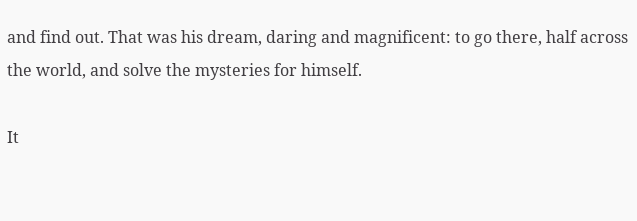and find out. That was his dream, daring and magnificent: to go there, half across the world, and solve the mysteries for himself.

It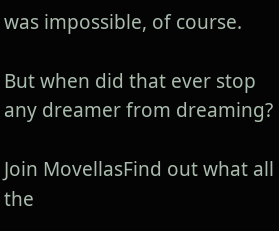was impossible, of course.

But when did that ever stop any dreamer from dreaming?

Join MovellasFind out what all the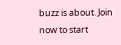buzz is about. Join now to start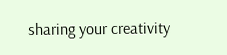sharing your creativity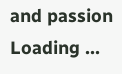and passion
Loading ...